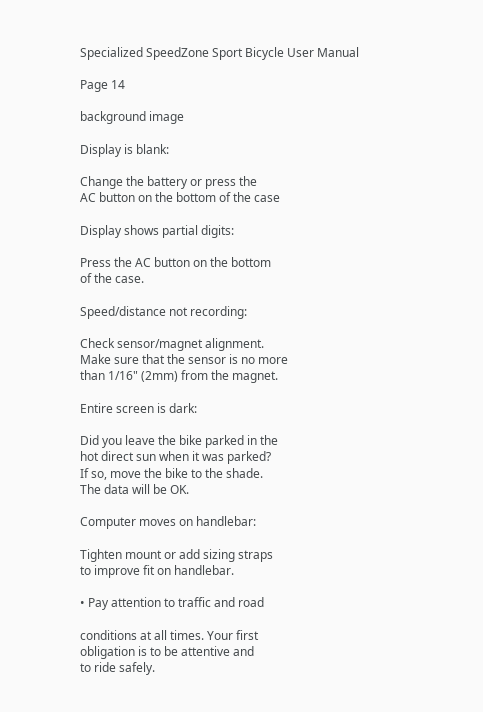Specialized SpeedZone Sport Bicycle User Manual

Page 14

background image

Display is blank:

Change the battery or press the
AC button on the bottom of the case

Display shows partial digits:

Press the AC button on the bottom
of the case.

Speed/distance not recording:

Check sensor/magnet alignment.
Make sure that the sensor is no more
than 1/16" (2mm) from the magnet.

Entire screen is dark:

Did you leave the bike parked in the
hot direct sun when it was parked?
If so, move the bike to the shade.
The data will be OK.

Computer moves on handlebar:

Tighten mount or add sizing straps
to improve fit on handlebar.

• Pay attention to traffic and road

conditions at all times. Your first
obligation is to be attentive and
to ride safely.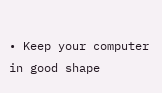• Keep your computer in good shape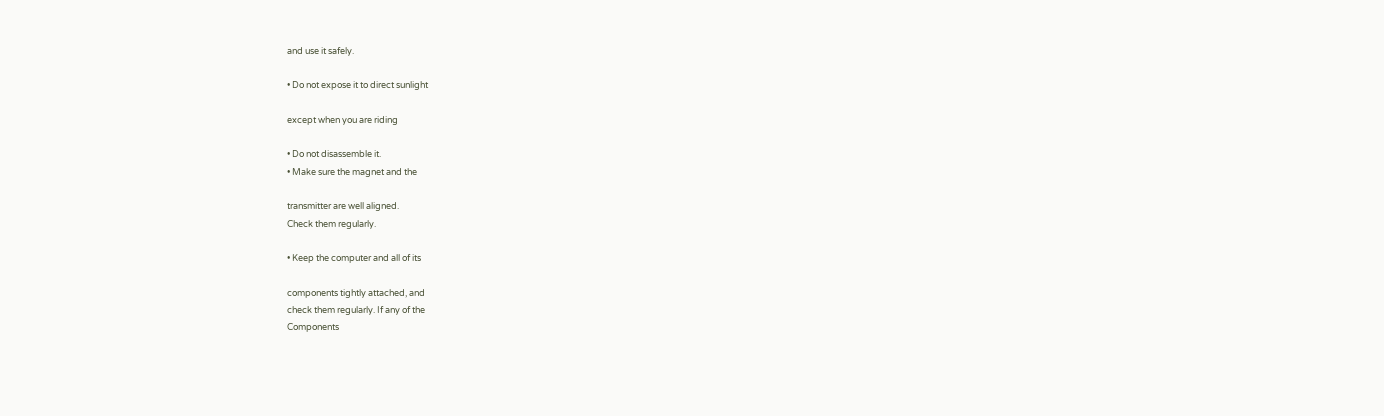and use it safely.

• Do not expose it to direct sunlight

except when you are riding

• Do not disassemble it.
• Make sure the magnet and the

transmitter are well aligned.
Check them regularly.

• Keep the computer and all of its

components tightly attached, and
check them regularly. If any of the
Components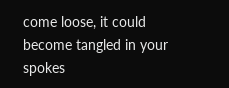come loose, it could
become tangled in your spokes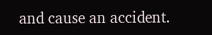and cause an accident.